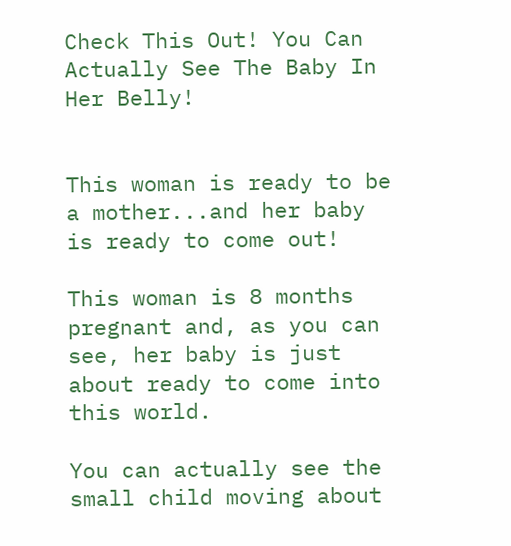Check This Out! You Can Actually See The Baby In Her Belly!


This woman is ready to be a mother...and her baby is ready to come out!

This woman is 8 months pregnant and, as you can see, her baby is just about ready to come into this world.

You can actually see the small child moving about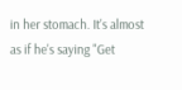in her stomach. It's almost as if he's saying "Get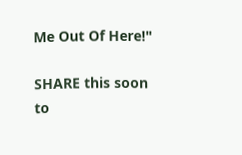Me Out Of Here!"

SHARE this soon to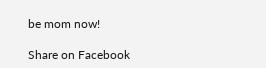be mom now!

Share on Facebook